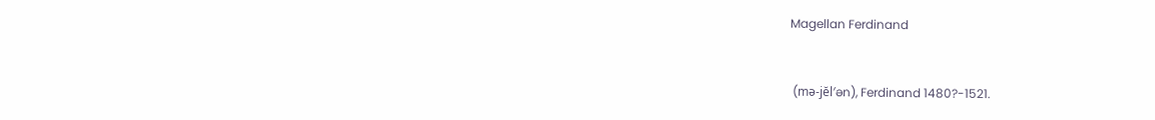Magellan Ferdinand


 (mə-jĕl′ən), Ferdinand 1480?-1521.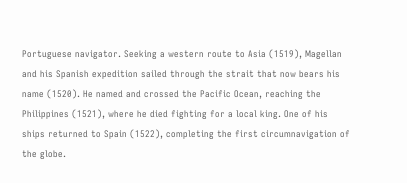Portuguese navigator. Seeking a western route to Asia (1519), Magellan and his Spanish expedition sailed through the strait that now bears his name (1520). He named and crossed the Pacific Ocean, reaching the Philippines (1521), where he died fighting for a local king. One of his ships returned to Spain (1522), completing the first circumnavigation of the globe.